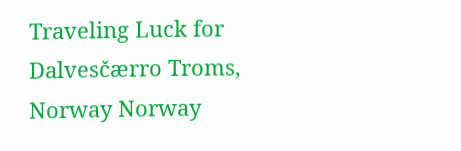Traveling Luck for Dalvesčærro Troms, Norway Norway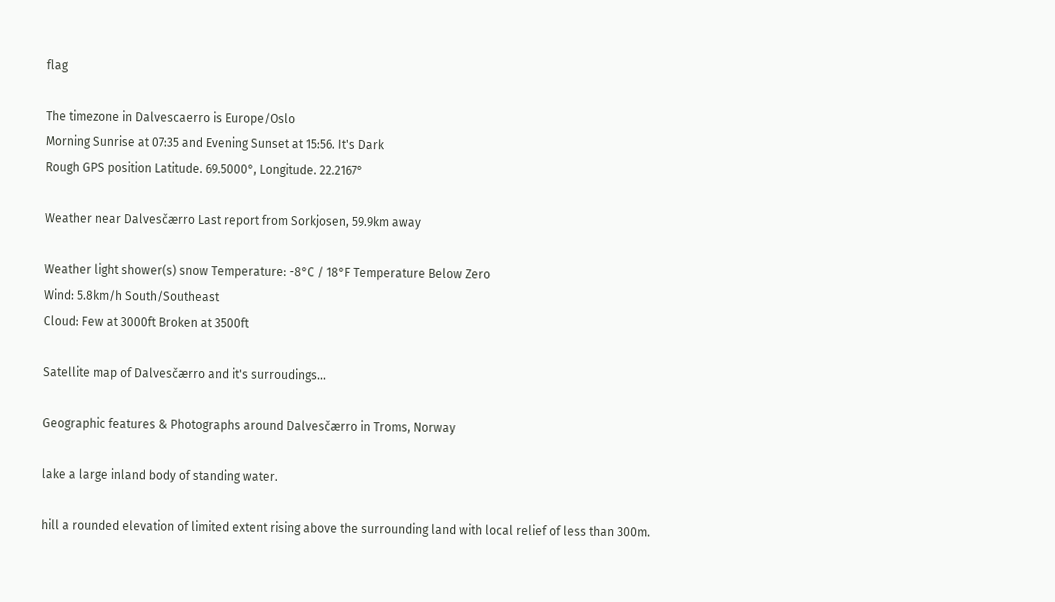flag

The timezone in Dalvescaerro is Europe/Oslo
Morning Sunrise at 07:35 and Evening Sunset at 15:56. It's Dark
Rough GPS position Latitude. 69.5000°, Longitude. 22.2167°

Weather near Dalvesčærro Last report from Sorkjosen, 59.9km away

Weather light shower(s) snow Temperature: -8°C / 18°F Temperature Below Zero
Wind: 5.8km/h South/Southeast
Cloud: Few at 3000ft Broken at 3500ft

Satellite map of Dalvesčærro and it's surroudings...

Geographic features & Photographs around Dalvesčærro in Troms, Norway

lake a large inland body of standing water.

hill a rounded elevation of limited extent rising above the surrounding land with local relief of less than 300m.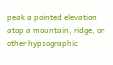peak a pointed elevation atop a mountain, ridge, or other hypsographic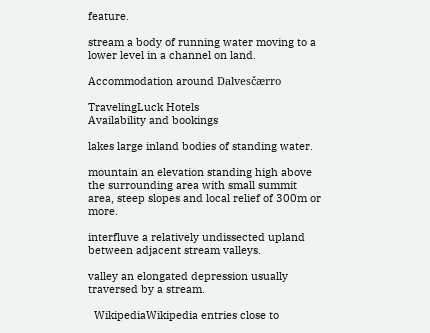feature.

stream a body of running water moving to a lower level in a channel on land.

Accommodation around Dalvesčærro

TravelingLuck Hotels
Availability and bookings

lakes large inland bodies of standing water.

mountain an elevation standing high above the surrounding area with small summit area, steep slopes and local relief of 300m or more.

interfluve a relatively undissected upland between adjacent stream valleys.

valley an elongated depression usually traversed by a stream.

  WikipediaWikipedia entries close to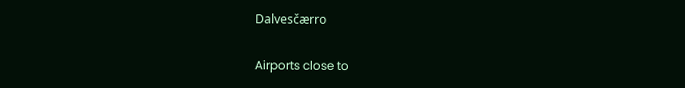Dalvesčærro

Airports close to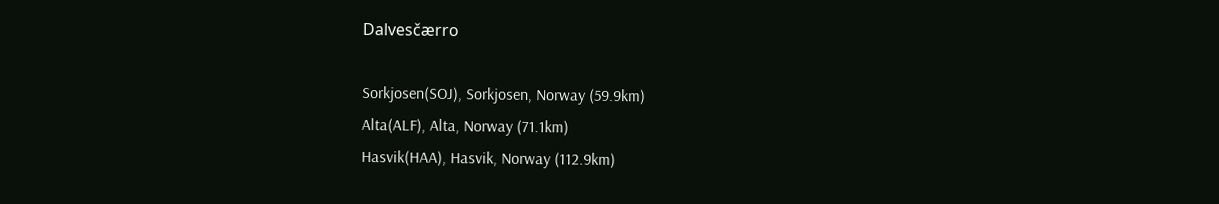Dalvesčærro

Sorkjosen(SOJ), Sorkjosen, Norway (59.9km)
Alta(ALF), Alta, Norway (71.1km)
Hasvik(HAA), Hasvik, Norway (112.9km)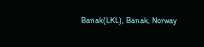Banak(LKL), Banak, Norway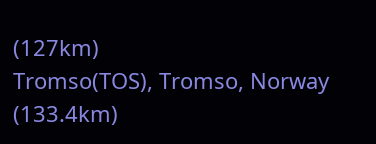(127km)
Tromso(TOS), Tromso, Norway (133.4km)